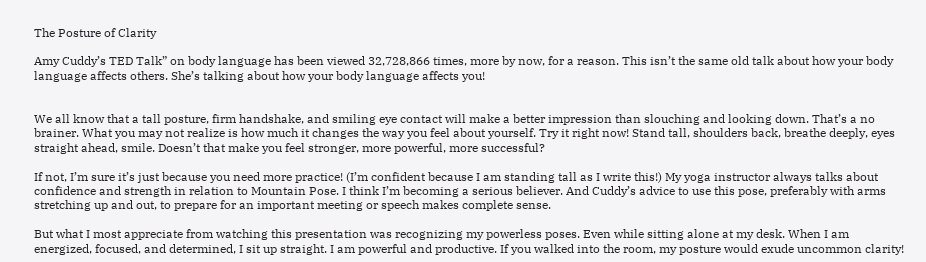The Posture of Clarity

Amy Cuddy’s TED Talk” on body language has been viewed 32,728,866 times, more by now, for a reason. This isn’t the same old talk about how your body language affects others. She’s talking about how your body language affects you!


We all know that a tall posture, firm handshake, and smiling eye contact will make a better impression than slouching and looking down. That’s a no brainer. What you may not realize is how much it changes the way you feel about yourself. Try it right now! Stand tall, shoulders back, breathe deeply, eyes straight ahead, smile. Doesn’t that make you feel stronger, more powerful, more successful?

If not, I’m sure it’s just because you need more practice! (I’m confident because I am standing tall as I write this!) My yoga instructor always talks about confidence and strength in relation to Mountain Pose. I think I’m becoming a serious believer. And Cuddy’s advice to use this pose, preferably with arms stretching up and out, to prepare for an important meeting or speech makes complete sense.

But what I most appreciate from watching this presentation was recognizing my powerless poses. Even while sitting alone at my desk. When I am energized, focused, and determined, I sit up straight. I am powerful and productive. If you walked into the room, my posture would exude uncommon clarity!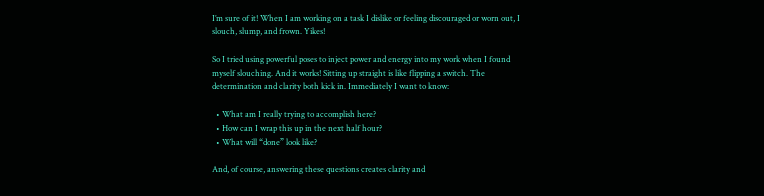I’m sure of it! When I am working on a task I dislike or feeling discouraged or worn out, I slouch, slump, and frown. Yikes!

So I tried using powerful poses to inject power and energy into my work when I found myself slouching. And it works! Sitting up straight is like flipping a switch. The determination and clarity both kick in. Immediately I want to know:

  • What am I really trying to accomplish here?
  • How can I wrap this up in the next half hour?
  • What will “done” look like?

And, of course, answering these questions creates clarity and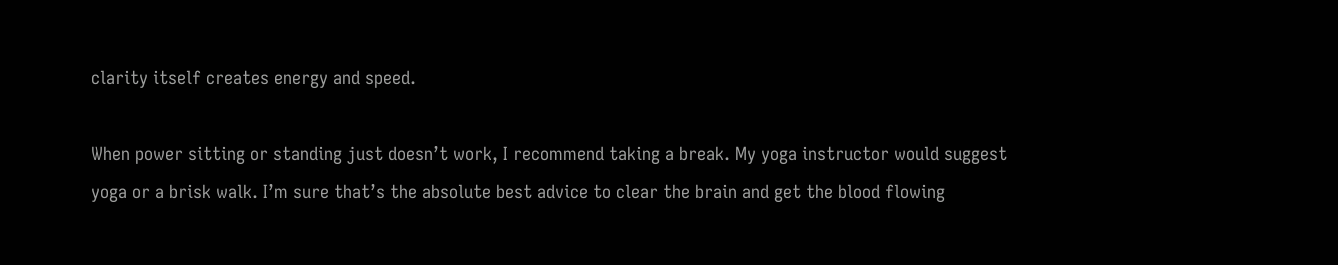clarity itself creates energy and speed.

When power sitting or standing just doesn’t work, I recommend taking a break. My yoga instructor would suggest yoga or a brisk walk. I’m sure that’s the absolute best advice to clear the brain and get the blood flowing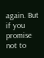again. But if you promise not to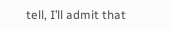tell, I’ll admit that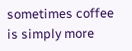sometimes coffee is simply more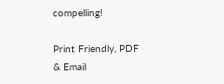compelling!

Print Friendly, PDF & Email